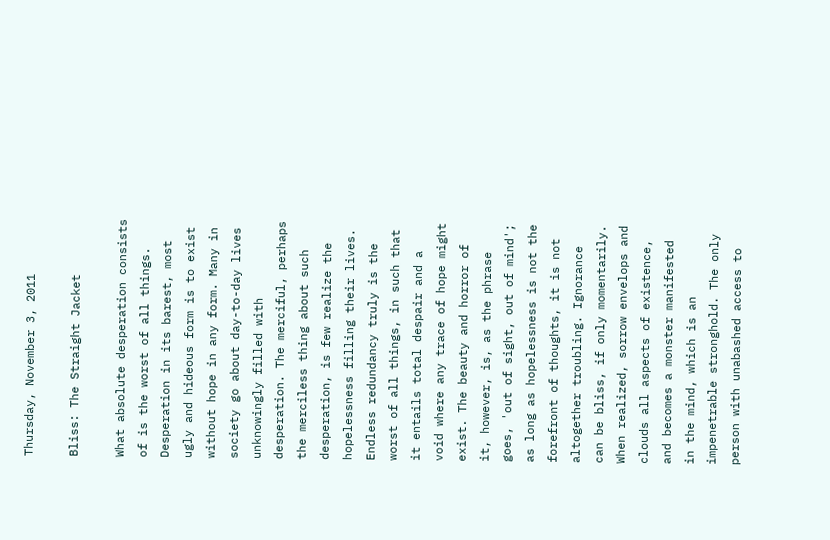Thursday, November 3, 2011

Bliss: The Straight Jacket

What absolute desperation consists of is the worst of all things. Desperation in its barest, most ugly and hideous form is to exist without hope in any form. Many in society go about day-to-day lives unknowingly filled with desperation. The merciful, perhaps the merciless thing about such desperation, is few realize the hopelessness filling their lives. Endless redundancy truly is the worst of all things, in such that it entails total despair and a void where any trace of hope might exist. The beauty and horror of it, however, is, as the phrase goes, 'out of sight, out of mind'; as long as hopelessness is not the forefront of thoughts, it is not altogether troubling. Ignorance can be bliss, if only momentarily. When realized, sorrow envelops and clouds all aspects of existence, and becomes a monster manifested in the mind, which is an impenetrable stronghold. The only person with unabashed access to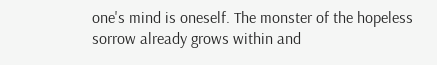one's mind is oneself. The monster of the hopeless sorrow already grows within and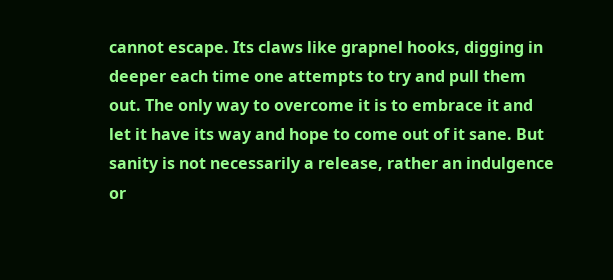cannot escape. Its claws like grapnel hooks, digging in deeper each time one attempts to try and pull them out. The only way to overcome it is to embrace it and let it have its way and hope to come out of it sane. But sanity is not necessarily a release, rather an indulgence or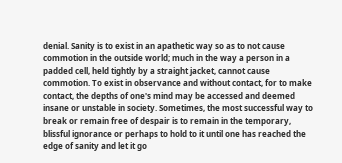denial. Sanity is to exist in an apathetic way so as to not cause commotion in the outside world; much in the way a person in a padded cell, held tightly by a straight jacket, cannot cause commotion. To exist in observance and without contact, for to make contact, the depths of one's mind may be accessed and deemed insane or unstable in society. Sometimes, the most successful way to break or remain free of despair is to remain in the temporary, blissful ignorance or perhaps to hold to it until one has reached the edge of sanity and let it go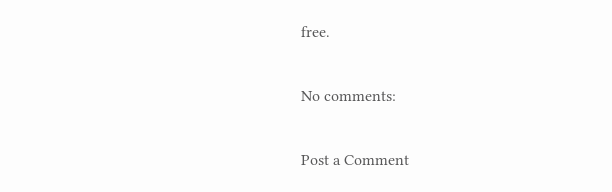free.

No comments:

Post a Comment